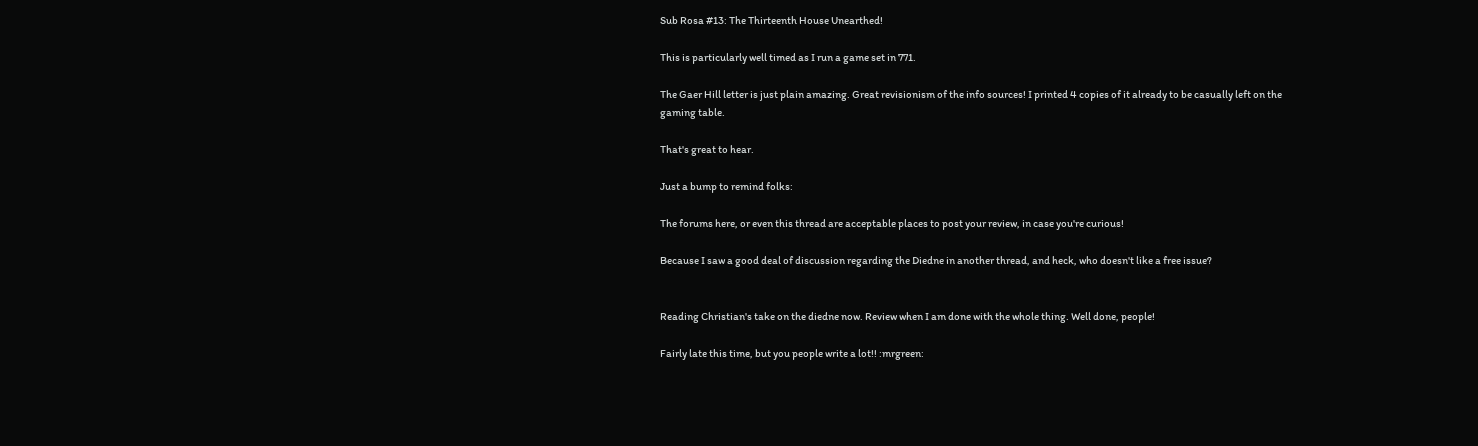Sub Rosa #13: The Thirteenth House Unearthed!

This is particularly well timed as I run a game set in 771.

The Gaer Hill letter is just plain amazing. Great revisionism of the info sources! I printed 4 copies of it already to be casually left on the gaming table.

That's great to hear.

Just a bump to remind folks:

The forums here, or even this thread are acceptable places to post your review, in case you're curious!

Because I saw a good deal of discussion regarding the Diedne in another thread, and heck, who doesn't like a free issue?


Reading Christian's take on the diedne now. Review when I am done with the whole thing. Well done, people!

Fairly late this time, but you people write a lot!! :mrgreen: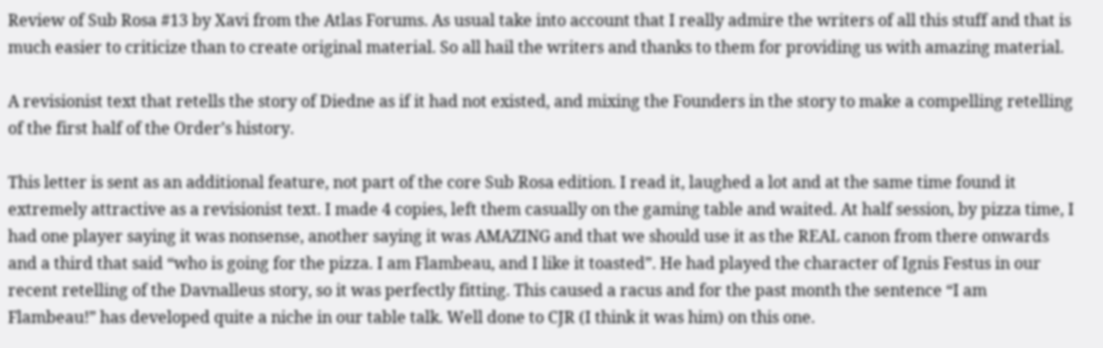Review of Sub Rosa #13 by Xavi from the Atlas Forums. As usual take into account that I really admire the writers of all this stuff and that is much easier to criticize than to create original material. So all hail the writers and thanks to them for providing us with amazing material.

A revisionist text that retells the story of Diedne as if it had not existed, and mixing the Founders in the story to make a compelling retelling of the first half of the Order’s history.

This letter is sent as an additional feature, not part of the core Sub Rosa edition. I read it, laughed a lot and at the same time found it extremely attractive as a revisionist text. I made 4 copies, left them casually on the gaming table and waited. At half session, by pizza time, I had one player saying it was nonsense, another saying it was AMAZING and that we should use it as the REAL canon from there onwards and a third that said “who is going for the pizza. I am Flambeau, and I like it toasted”. He had played the character of Ignis Festus in our recent retelling of the Davnalleus story, so it was perfectly fitting. This caused a racus and for the past month the sentence “I am Flambeau!” has developed quite a niche in our table talk. Well done to CJR (I think it was him) on this one.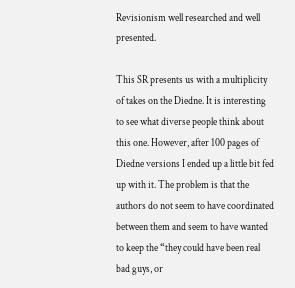Revisionism well researched and well presented.

This SR presents us with a multiplicity of takes on the Diedne. It is interesting to see what diverse people think about this one. However, after 100 pages of Diedne versions I ended up a little bit fed up with it. The problem is that the authors do not seem to have coordinated between them and seem to have wanted to keep the “they could have been real bad guys, or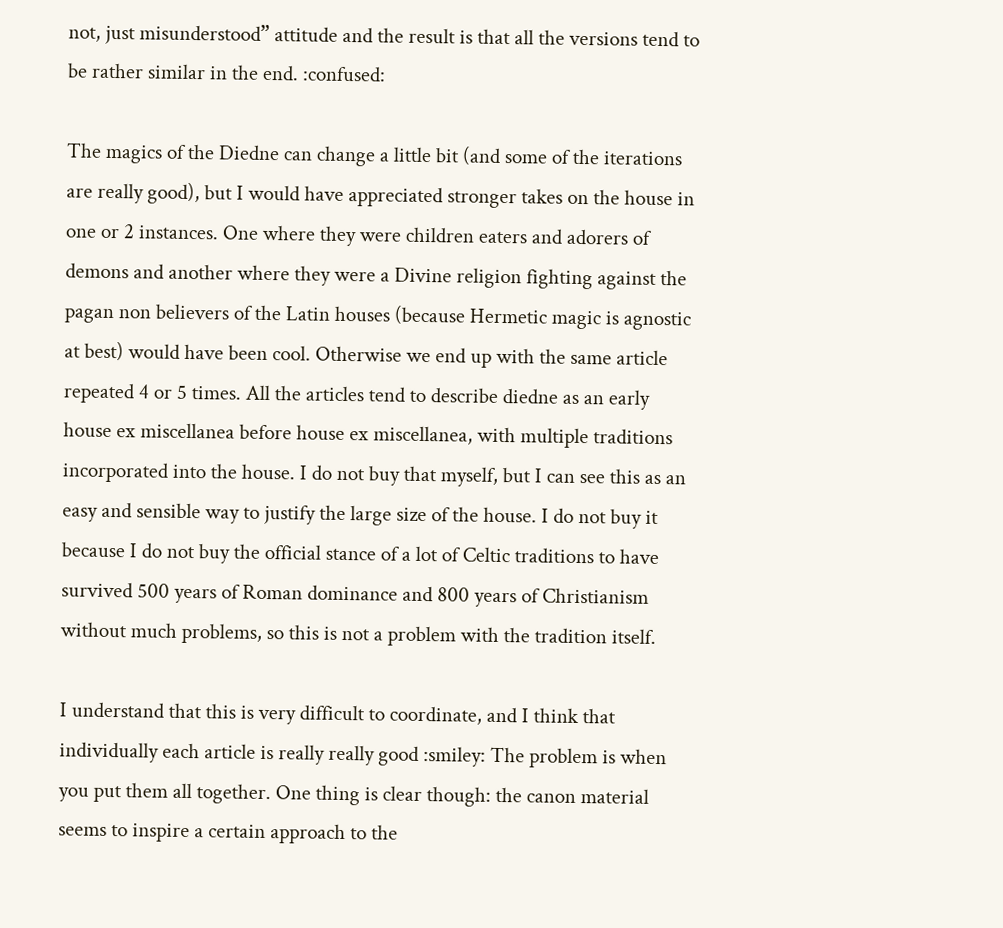not, just misunderstood” attitude and the result is that all the versions tend to be rather similar in the end. :confused:

The magics of the Diedne can change a little bit (and some of the iterations are really good), but I would have appreciated stronger takes on the house in one or 2 instances. One where they were children eaters and adorers of demons and another where they were a Divine religion fighting against the pagan non believers of the Latin houses (because Hermetic magic is agnostic at best) would have been cool. Otherwise we end up with the same article repeated 4 or 5 times. All the articles tend to describe diedne as an early house ex miscellanea before house ex miscellanea, with multiple traditions incorporated into the house. I do not buy that myself, but I can see this as an easy and sensible way to justify the large size of the house. I do not buy it because I do not buy the official stance of a lot of Celtic traditions to have survived 500 years of Roman dominance and 800 years of Christianism without much problems, so this is not a problem with the tradition itself.

I understand that this is very difficult to coordinate, and I think that individually each article is really really good :smiley: The problem is when you put them all together. One thing is clear though: the canon material seems to inspire a certain approach to the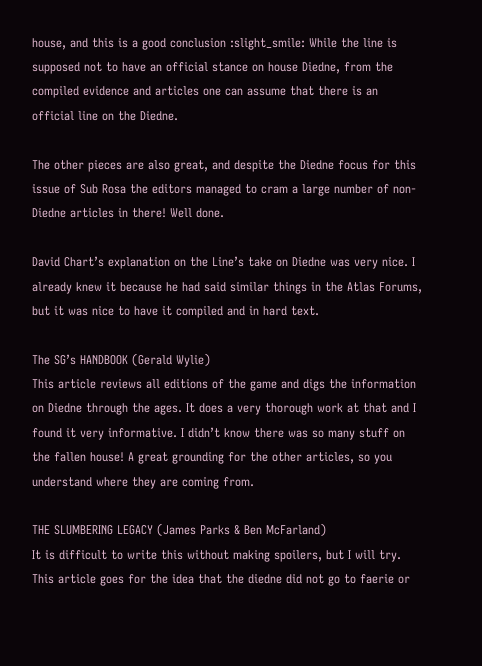house, and this is a good conclusion :slight_smile: While the line is supposed not to have an official stance on house Diedne, from the compiled evidence and articles one can assume that there is an official line on the Diedne.

The other pieces are also great, and despite the Diedne focus for this issue of Sub Rosa the editors managed to cram a large number of non-Diedne articles in there! Well done.

David Chart’s explanation on the Line’s take on Diedne was very nice. I already knew it because he had said similar things in the Atlas Forums, but it was nice to have it compiled and in hard text.

The SG’s HANDBOOK (Gerald Wylie)
This article reviews all editions of the game and digs the information on Diedne through the ages. It does a very thorough work at that and I found it very informative. I didn’t know there was so many stuff on the fallen house! A great grounding for the other articles, so you understand where they are coming from.

THE SLUMBERING LEGACY (James Parks & Ben McFarland)
It is difficult to write this without making spoilers, but I will try. This article goes for the idea that the diedne did not go to faerie or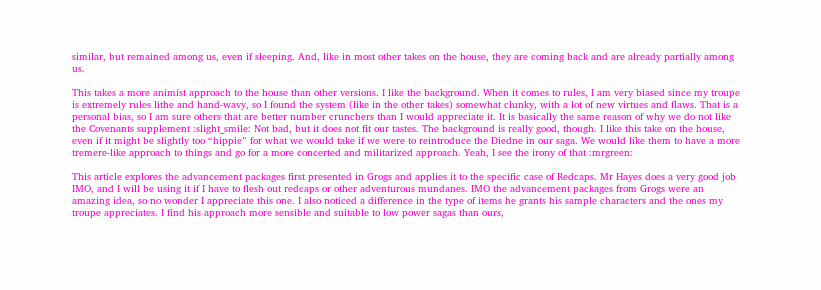similar, but remained among us, even if sleeping. And, like in most other takes on the house, they are coming back and are already partially among us.

This takes a more animist approach to the house than other versions. I like the background. When it comes to rules, I am very biased since my troupe is extremely rules lithe and hand-wavy, so I found the system (like in the other takes) somewhat clunky, with a lot of new virtues and flaws. That is a personal bias, so I am sure others that are better number crunchers than I would appreciate it. It is basically the same reason of why we do not like the Covenants supplement :slight_smile: Not bad, but it does not fit our tastes. The background is really good, though. I like this take on the house, even if it might be slightly too “hippie” for what we would take if we were to reintroduce the Diedne in our saga. We would like them to have a more tremere-like approach to things and go for a more concerted and militarized approach. Yeah, I see the irony of that :mrgreen:

This article explores the advancement packages first presented in Grogs and applies it to the specific case of Redcaps. Mr Hayes does a very good job IMO, and I will be using it if I have to flesh out redcaps or other adventurous mundanes. IMO the advancement packages from Grogs were an amazing idea, so no wonder I appreciate this one. I also noticed a difference in the type of items he grants his sample characters and the ones my troupe appreciates. I find his approach more sensible and suitable to low power sagas than ours,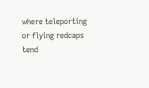where teleporting or flying redcaps tend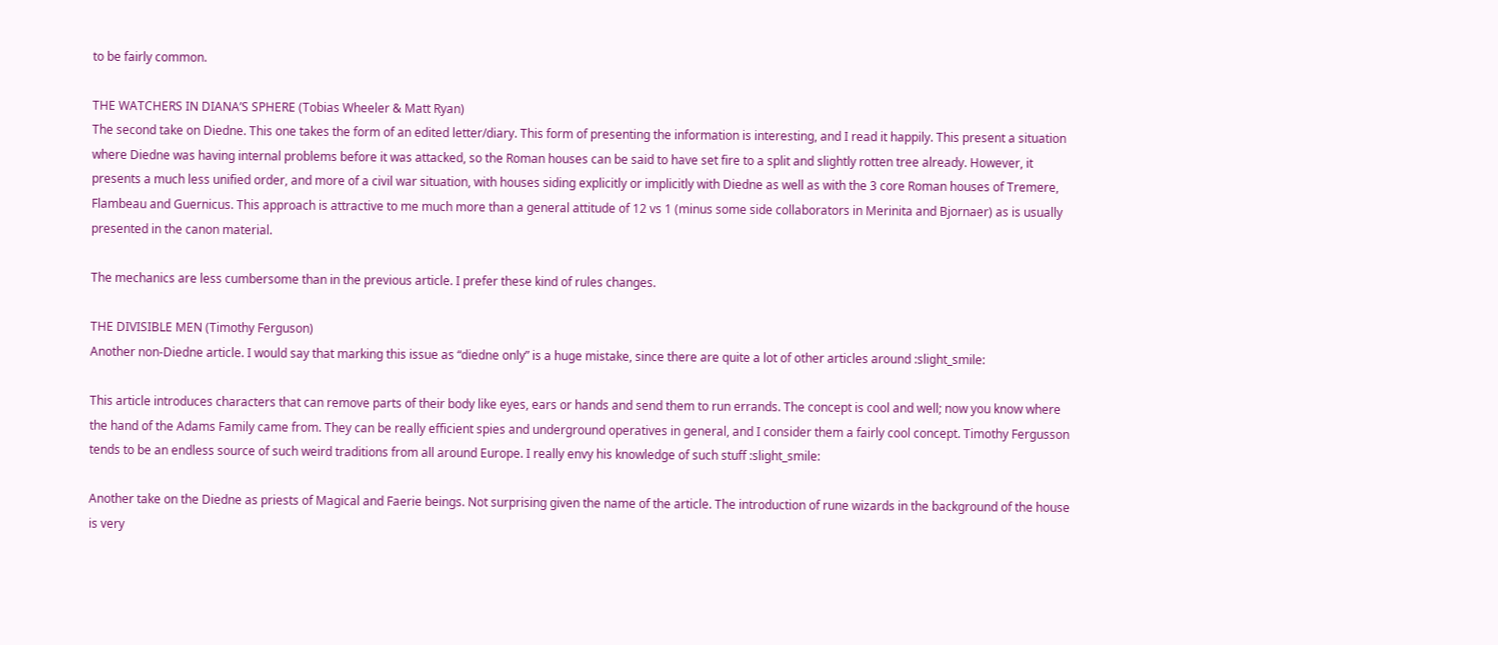to be fairly common.

THE WATCHERS IN DIANA’S SPHERE (Tobias Wheeler & Matt Ryan)
The second take on Diedne. This one takes the form of an edited letter/diary. This form of presenting the information is interesting, and I read it happily. This present a situation where Diedne was having internal problems before it was attacked, so the Roman houses can be said to have set fire to a split and slightly rotten tree already. However, it presents a much less unified order, and more of a civil war situation, with houses siding explicitly or implicitly with Diedne as well as with the 3 core Roman houses of Tremere, Flambeau and Guernicus. This approach is attractive to me much more than a general attitude of 12 vs 1 (minus some side collaborators in Merinita and Bjornaer) as is usually presented in the canon material.

The mechanics are less cumbersome than in the previous article. I prefer these kind of rules changes.

THE DIVISIBLE MEN (Timothy Ferguson)
Another non-Diedne article. I would say that marking this issue as “diedne only” is a huge mistake, since there are quite a lot of other articles around :slight_smile:

This article introduces characters that can remove parts of their body like eyes, ears or hands and send them to run errands. The concept is cool and well; now you know where the hand of the Adams Family came from. They can be really efficient spies and underground operatives in general, and I consider them a fairly cool concept. Timothy Fergusson tends to be an endless source of such weird traditions from all around Europe. I really envy his knowledge of such stuff :slight_smile:

Another take on the Diedne as priests of Magical and Faerie beings. Not surprising given the name of the article. The introduction of rune wizards in the background of the house is very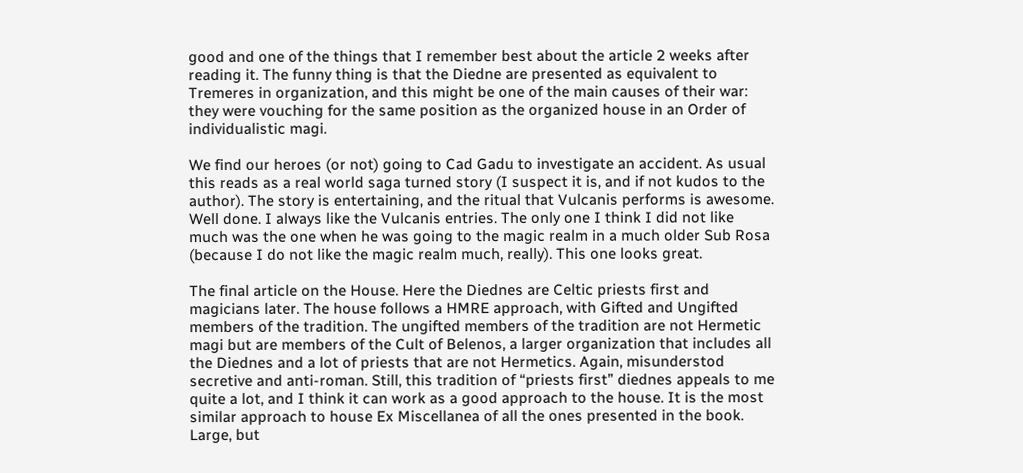good and one of the things that I remember best about the article 2 weeks after reading it. The funny thing is that the Diedne are presented as equivalent to Tremeres in organization, and this might be one of the main causes of their war: they were vouching for the same position as the organized house in an Order of individualistic magi.

We find our heroes (or not) going to Cad Gadu to investigate an accident. As usual this reads as a real world saga turned story (I suspect it is, and if not kudos to the author). The story is entertaining, and the ritual that Vulcanis performs is awesome. Well done. I always like the Vulcanis entries. The only one I think I did not like much was the one when he was going to the magic realm in a much older Sub Rosa (because I do not like the magic realm much, really). This one looks great.

The final article on the House. Here the Diednes are Celtic priests first and magicians later. The house follows a HMRE approach, with Gifted and Ungifted members of the tradition. The ungifted members of the tradition are not Hermetic magi but are members of the Cult of Belenos, a larger organization that includes all the Diednes and a lot of priests that are not Hermetics. Again, misunderstod secretive and anti-roman. Still, this tradition of “priests first” diednes appeals to me quite a lot, and I think it can work as a good approach to the house. It is the most similar approach to house Ex Miscellanea of all the ones presented in the book. Large, but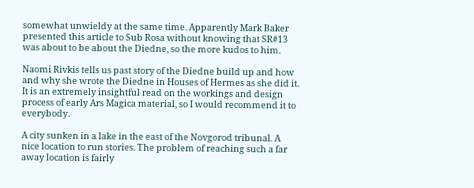somewhat unwieldy at the same time. Apparently Mark Baker presented this article to Sub Rosa without knowing that SR#13 was about to be about the Diedne, so the more kudos to him.

Naomi Rivkis tells us past story of the Diedne build up and how and why she wrote the Diedne in Houses of Hermes as she did it. It is an extremely insightful read on the workings and design process of early Ars Magica material, so I would recommend it to everybody.

A city sunken in a lake in the east of the Novgorod tribunal. A nice location to run stories. The problem of reaching such a far away location is fairly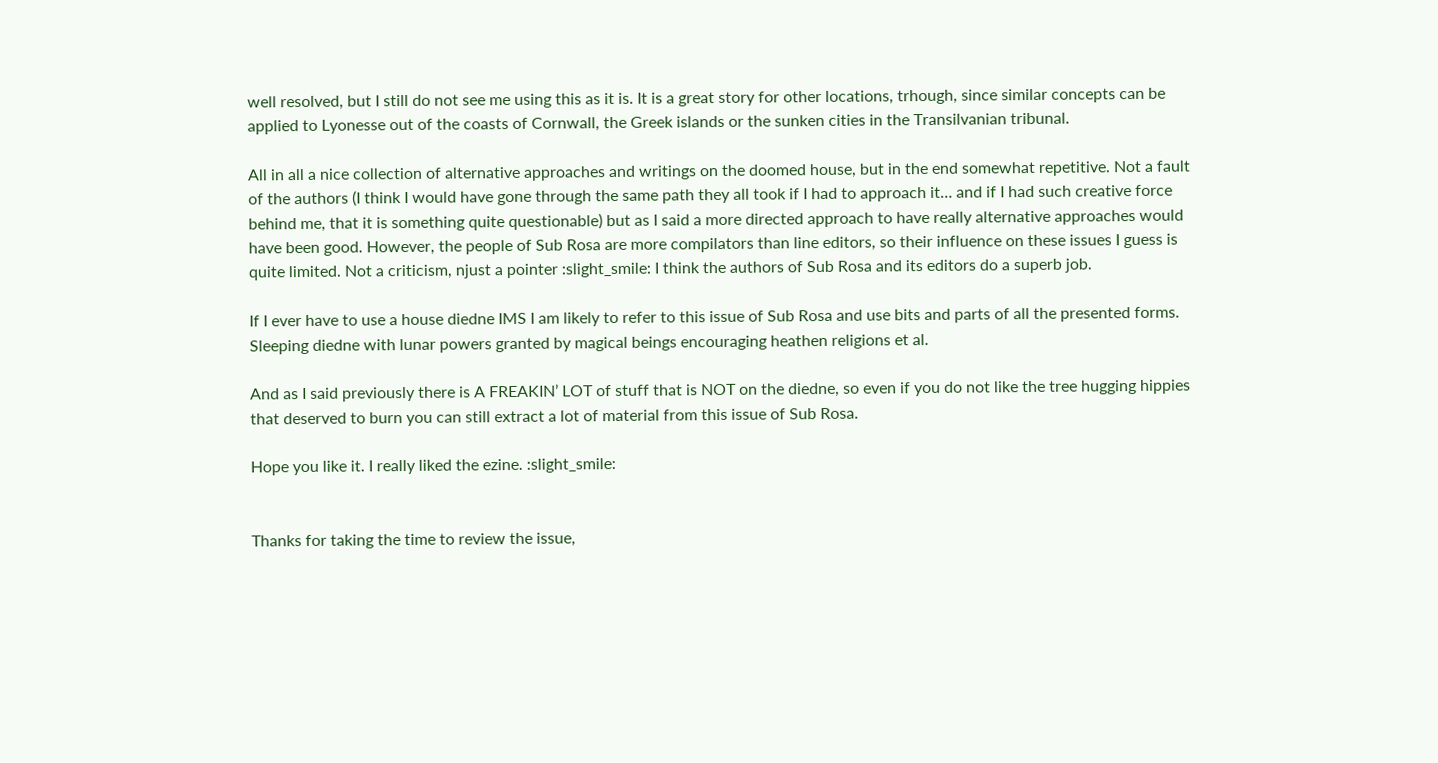well resolved, but I still do not see me using this as it is. It is a great story for other locations, trhough, since similar concepts can be applied to Lyonesse out of the coasts of Cornwall, the Greek islands or the sunken cities in the Transilvanian tribunal.

All in all a nice collection of alternative approaches and writings on the doomed house, but in the end somewhat repetitive. Not a fault of the authors (I think I would have gone through the same path they all took if I had to approach it… and if I had such creative force behind me, that it is something quite questionable) but as I said a more directed approach to have really alternative approaches would have been good. However, the people of Sub Rosa are more compilators than line editors, so their influence on these issues I guess is quite limited. Not a criticism, njust a pointer :slight_smile: I think the authors of Sub Rosa and its editors do a superb job.

If I ever have to use a house diedne IMS I am likely to refer to this issue of Sub Rosa and use bits and parts of all the presented forms. Sleeping diedne with lunar powers granted by magical beings encouraging heathen religions et al.

And as I said previously there is A FREAKIN’ LOT of stuff that is NOT on the diedne, so even if you do not like the tree hugging hippies that deserved to burn you can still extract a lot of material from this issue of Sub Rosa.

Hope you like it. I really liked the ezine. :slight_smile:


Thanks for taking the time to review the issue,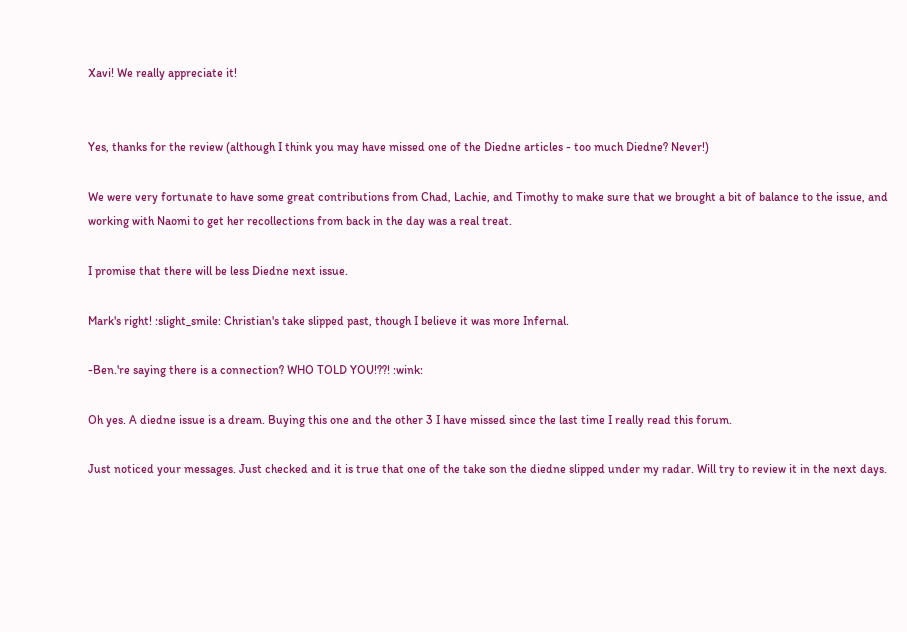Xavi! We really appreciate it!


Yes, thanks for the review (although I think you may have missed one of the Diedne articles - too much Diedne? Never!)

We were very fortunate to have some great contributions from Chad, Lachie, and Timothy to make sure that we brought a bit of balance to the issue, and working with Naomi to get her recollections from back in the day was a real treat.

I promise that there will be less Diedne next issue.

Mark's right! :slight_smile: Christian's take slipped past, though I believe it was more Infernal.

-Ben.'re saying there is a connection? WHO TOLD YOU!??! :wink:

Oh yes. A diedne issue is a dream. Buying this one and the other 3 I have missed since the last time I really read this forum.

Just noticed your messages. Just checked and it is true that one of the take son the diedne slipped under my radar. Will try to review it in the next days.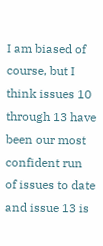I am biased of course, but I think issues 10 through 13 have been our most confident run of issues to date and issue 13 is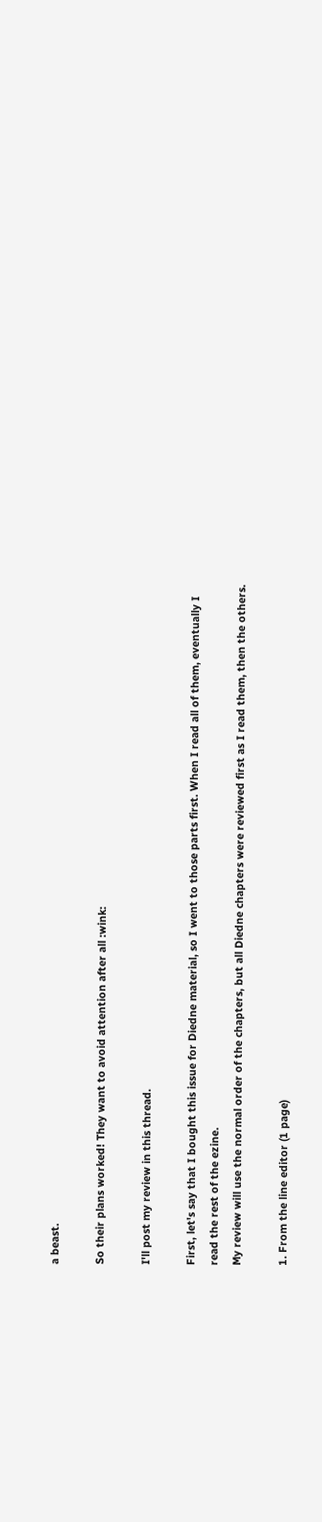a beast.

So their plans worked! They want to avoid attention after all :wink:

I'll post my review in this thread.

First, let's say that I bought this issue for Diedne material, so I went to those parts first. When I read all of them, eventually I read the rest of the ezine.
My review will use the normal order of the chapters, but all Diedne chapters were reviewed first as I read them, then the others.

1. From the line editor (1 page)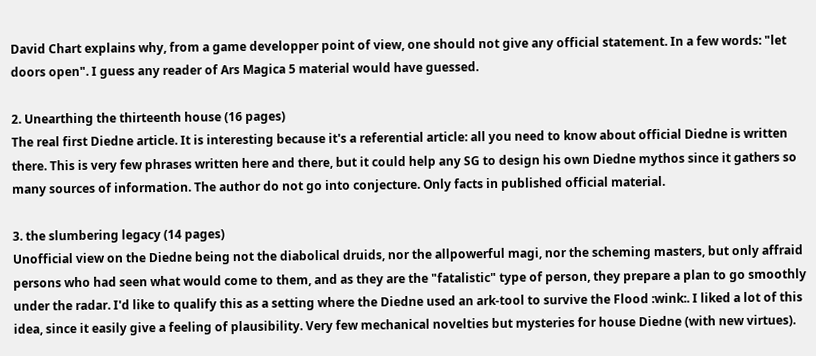David Chart explains why, from a game developper point of view, one should not give any official statement. In a few words: "let doors open". I guess any reader of Ars Magica 5 material would have guessed.

2. Unearthing the thirteenth house (16 pages)
The real first Diedne article. It is interesting because it's a referential article: all you need to know about official Diedne is written there. This is very few phrases written here and there, but it could help any SG to design his own Diedne mythos since it gathers so many sources of information. The author do not go into conjecture. Only facts in published official material.

3. the slumbering legacy (14 pages)
Unofficial view on the Diedne being not the diabolical druids, nor the allpowerful magi, nor the scheming masters, but only affraid persons who had seen what would come to them, and as they are the "fatalistic" type of person, they prepare a plan to go smoothly under the radar. I'd like to qualify this as a setting where the Diedne used an ark-tool to survive the Flood :wink:. I liked a lot of this idea, since it easily give a feeling of plausibility. Very few mechanical novelties but mysteries for house Diedne (with new virtues).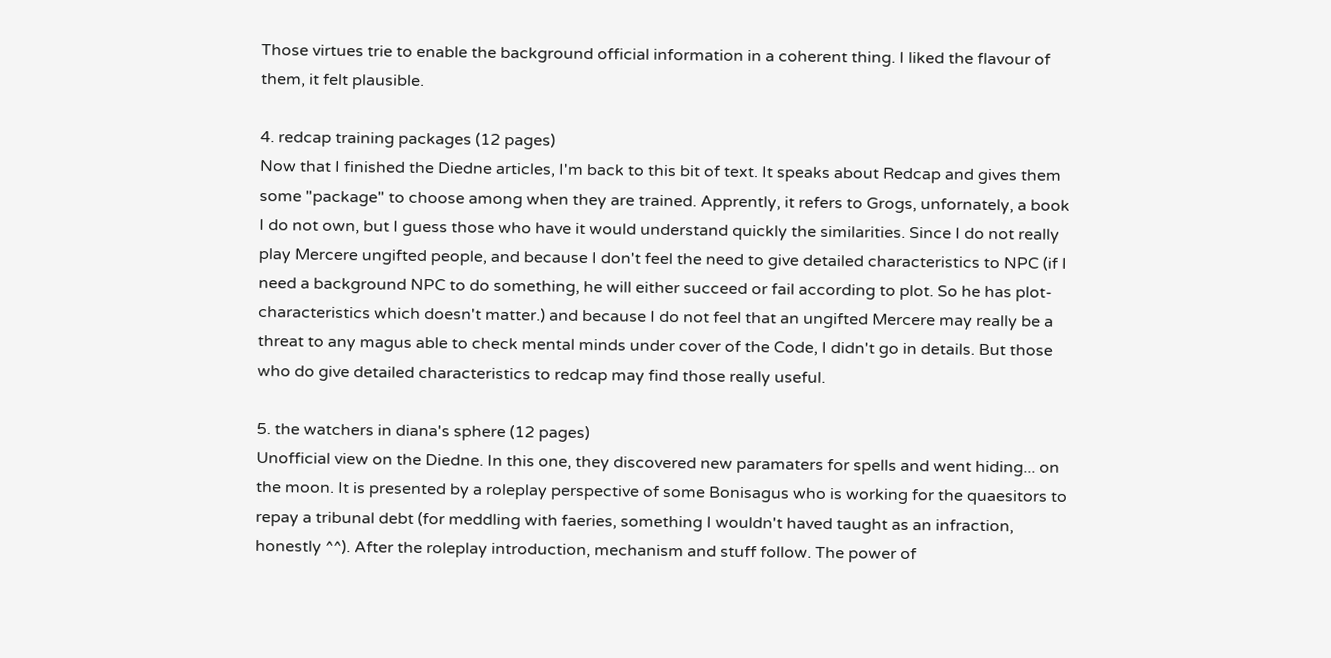Those virtues trie to enable the background official information in a coherent thing. I liked the flavour of them, it felt plausible.

4. redcap training packages (12 pages)
Now that I finished the Diedne articles, I'm back to this bit of text. It speaks about Redcap and gives them some "package" to choose among when they are trained. Apprently, it refers to Grogs, unfornately, a book I do not own, but I guess those who have it would understand quickly the similarities. Since I do not really play Mercere ungifted people, and because I don't feel the need to give detailed characteristics to NPC (if I need a background NPC to do something, he will either succeed or fail according to plot. So he has plot-characteristics which doesn't matter.) and because I do not feel that an ungifted Mercere may really be a threat to any magus able to check mental minds under cover of the Code, I didn't go in details. But those who do give detailed characteristics to redcap may find those really useful.

5. the watchers in diana's sphere (12 pages)
Unofficial view on the Diedne. In this one, they discovered new paramaters for spells and went hiding... on the moon. It is presented by a roleplay perspective of some Bonisagus who is working for the quaesitors to repay a tribunal debt (for meddling with faeries, something I wouldn't haved taught as an infraction, honestly ^^). After the roleplay introduction, mechanism and stuff follow. The power of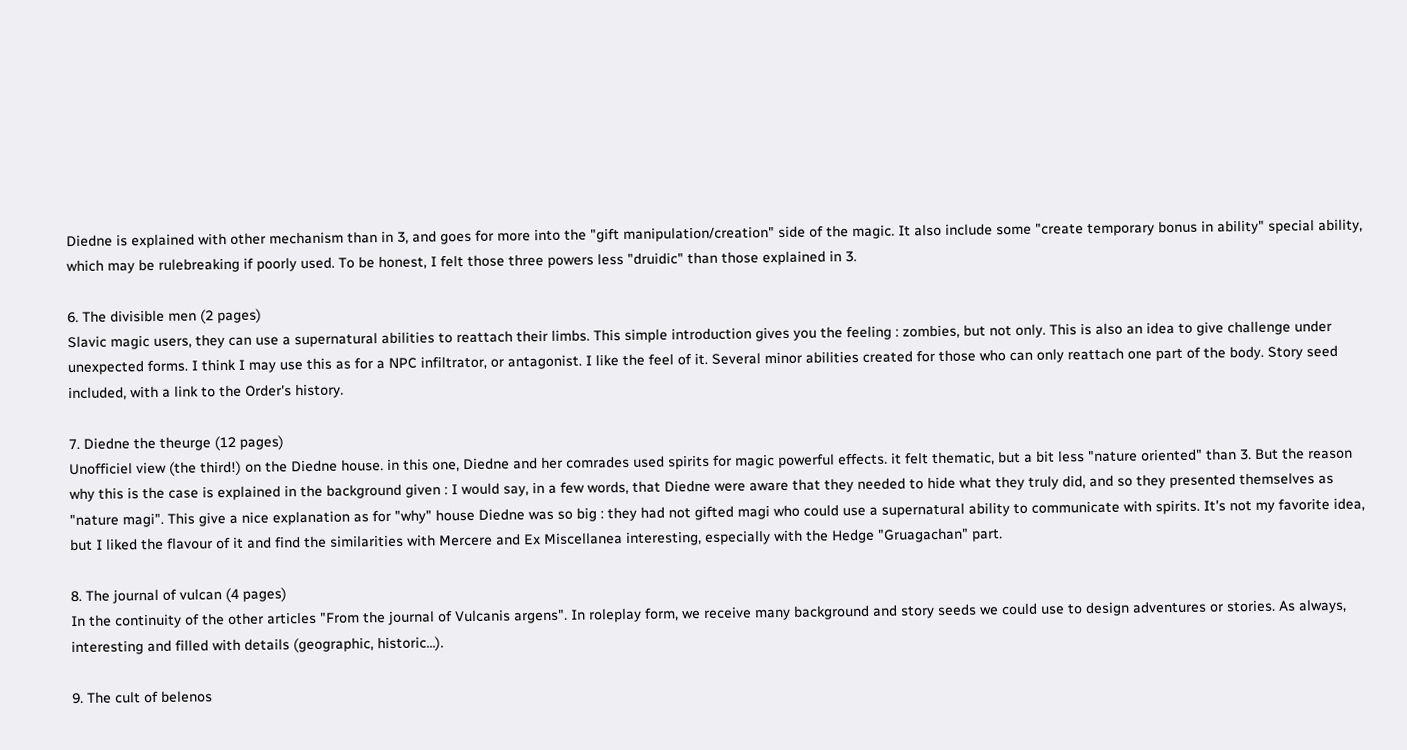Diedne is explained with other mechanism than in 3, and goes for more into the "gift manipulation/creation" side of the magic. It also include some "create temporary bonus in ability" special ability, which may be rulebreaking if poorly used. To be honest, I felt those three powers less "druidic" than those explained in 3.

6. The divisible men (2 pages)
Slavic magic users, they can use a supernatural abilities to reattach their limbs. This simple introduction gives you the feeling : zombies, but not only. This is also an idea to give challenge under unexpected forms. I think I may use this as for a NPC infiltrator, or antagonist. I like the feel of it. Several minor abilities created for those who can only reattach one part of the body. Story seed included, with a link to the Order's history.

7. Diedne the theurge (12 pages)
Unofficiel view (the third!) on the Diedne house. in this one, Diedne and her comrades used spirits for magic powerful effects. it felt thematic, but a bit less "nature oriented" than 3. But the reason why this is the case is explained in the background given : I would say, in a few words, that Diedne were aware that they needed to hide what they truly did, and so they presented themselves as "nature magi". This give a nice explanation as for "why" house Diedne was so big : they had not gifted magi who could use a supernatural ability to communicate with spirits. It's not my favorite idea, but I liked the flavour of it and find the similarities with Mercere and Ex Miscellanea interesting, especially with the Hedge "Gruagachan" part.

8. The journal of vulcan (4 pages)
In the continuity of the other articles "From the journal of Vulcanis argens". In roleplay form, we receive many background and story seeds we could use to design adventures or stories. As always, interesting and filled with details (geographic, historic...).

9. The cult of belenos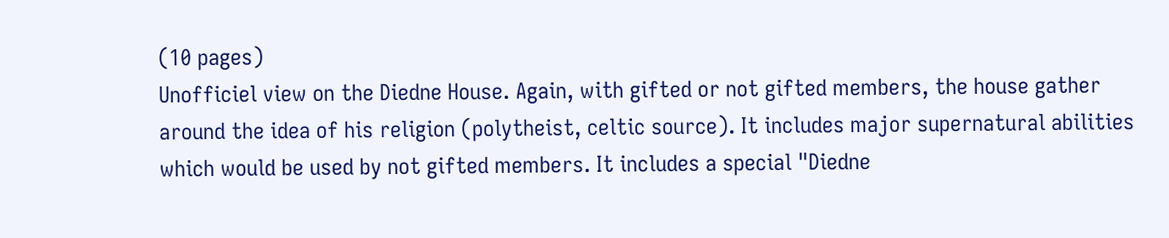(10 pages)
Unofficiel view on the Diedne House. Again, with gifted or not gifted members, the house gather around the idea of his religion (polytheist, celtic source). It includes major supernatural abilities which would be used by not gifted members. It includes a special "Diedne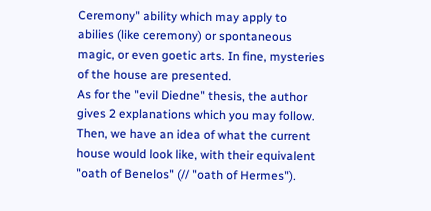Ceremony" ability which may apply to abilies (like ceremony) or spontaneous magic, or even goetic arts. In fine, mysteries of the house are presented.
As for the "evil Diedne" thesis, the author gives 2 explanations which you may follow.
Then, we have an idea of what the current house would look like, with their equivalent "oath of Benelos" (// "oath of Hermes").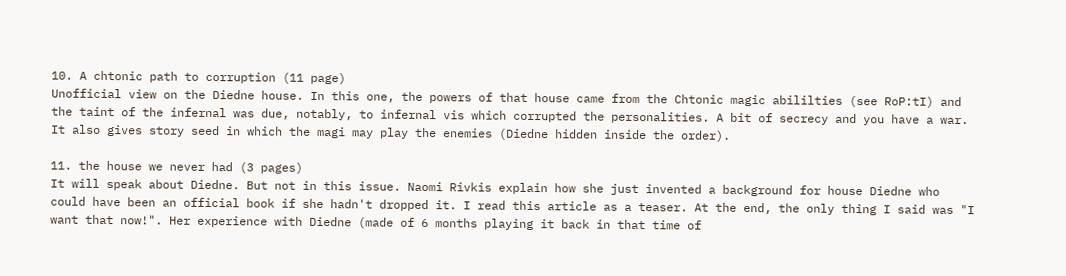10. A chtonic path to corruption (11 page)
Unofficial view on the Diedne house. In this one, the powers of that house came from the Chtonic magic abililties (see RoP:tI) and the taint of the infernal was due, notably, to infernal vis which corrupted the personalities. A bit of secrecy and you have a war. It also gives story seed in which the magi may play the enemies (Diedne hidden inside the order).

11. the house we never had (3 pages)
It will speak about Diedne. But not in this issue. Naomi Rivkis explain how she just invented a background for house Diedne who could have been an official book if she hadn't dropped it. I read this article as a teaser. At the end, the only thing I said was "I want that now!". Her experience with Diedne (made of 6 months playing it back in that time of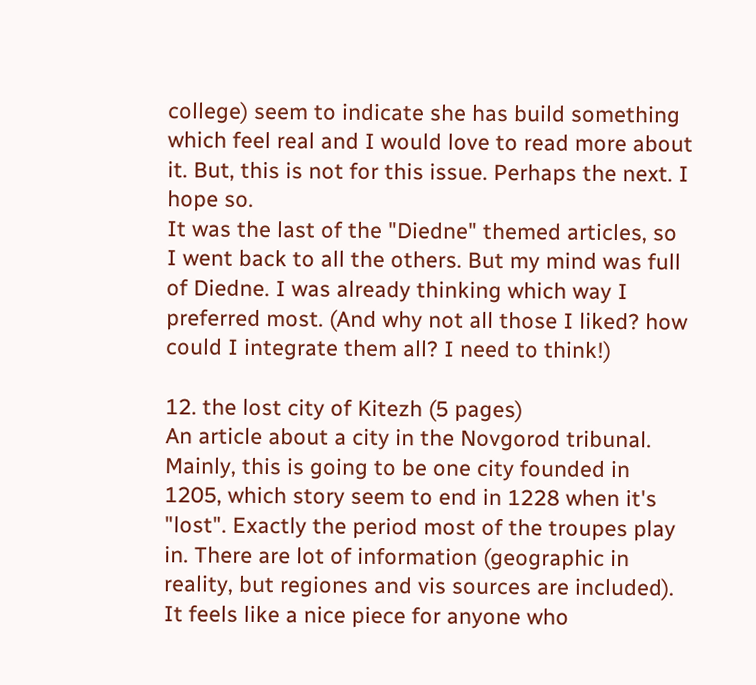college) seem to indicate she has build something which feel real and I would love to read more about it. But, this is not for this issue. Perhaps the next. I hope so.
It was the last of the "Diedne" themed articles, so I went back to all the others. But my mind was full of Diedne. I was already thinking which way I preferred most. (And why not all those I liked? how could I integrate them all? I need to think!)

12. the lost city of Kitezh (5 pages)
An article about a city in the Novgorod tribunal. Mainly, this is going to be one city founded in 1205, which story seem to end in 1228 when it's "lost". Exactly the period most of the troupes play in. There are lot of information (geographic in reality, but regiones and vis sources are included).
It feels like a nice piece for anyone who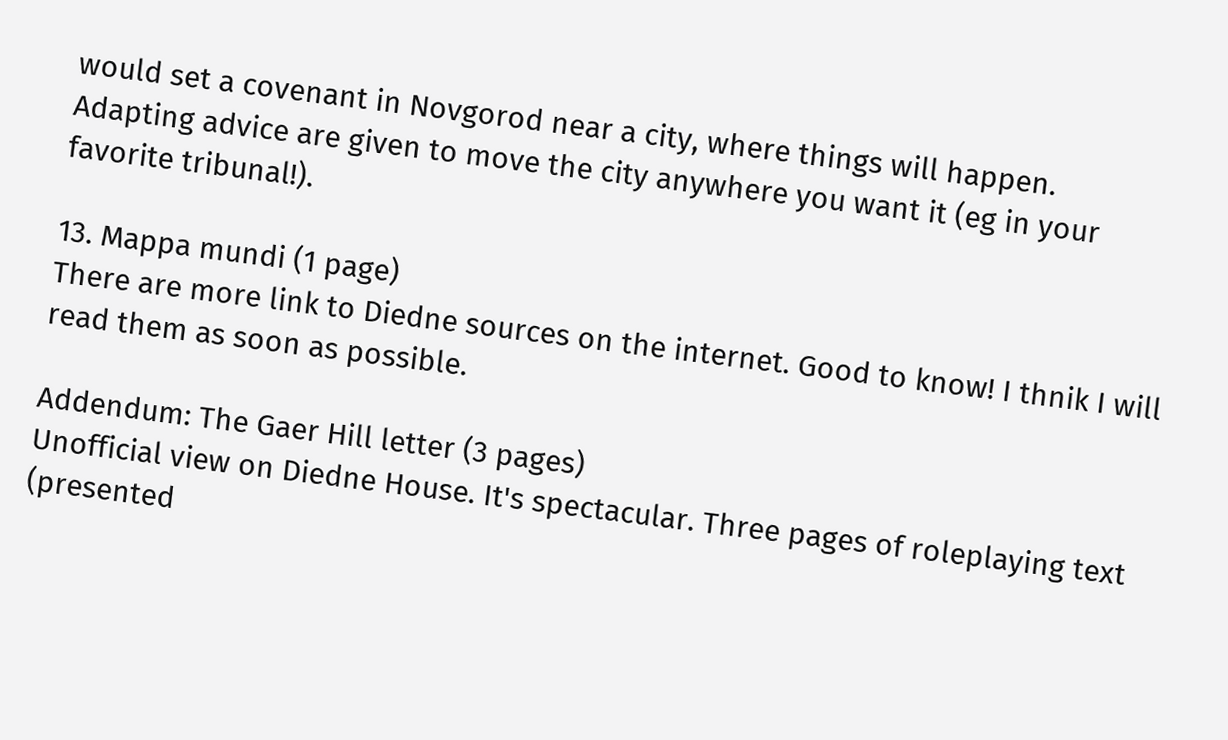would set a covenant in Novgorod near a city, where things will happen.
Adapting advice are given to move the city anywhere you want it (eg in your favorite tribunal!).

13. Mappa mundi (1 page)
There are more link to Diedne sources on the internet. Good to know! I thnik I will read them as soon as possible.

Addendum: The Gaer Hill letter (3 pages)
Unofficial view on Diedne House. It's spectacular. Three pages of roleplaying text (presented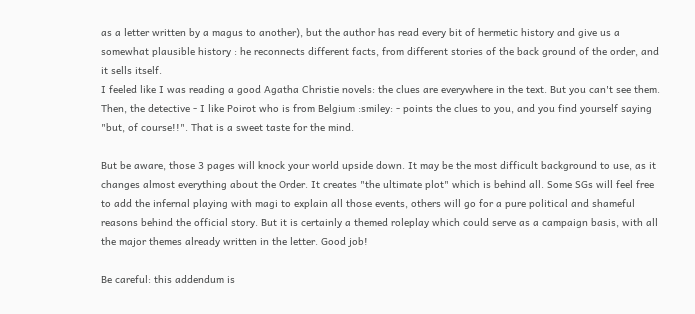as a letter written by a magus to another), but the author has read every bit of hermetic history and give us a somewhat plausible history : he reconnects different facts, from different stories of the back ground of the order, and it sells itself.
I feeled like I was reading a good Agatha Christie novels: the clues are everywhere in the text. But you can't see them. Then, the detective - I like Poirot who is from Belgium :smiley: - points the clues to you, and you find yourself saying "but, of course!!". That is a sweet taste for the mind.

But be aware, those 3 pages will knock your world upside down. It may be the most difficult background to use, as it changes almost everything about the Order. It creates "the ultimate plot" which is behind all. Some SGs will feel free to add the infernal playing with magi to explain all those events, others will go for a pure political and shameful reasons behind the official story. But it is certainly a themed roleplay which could serve as a campaign basis, with all the major themes already written in the letter. Good job!

Be careful: this addendum is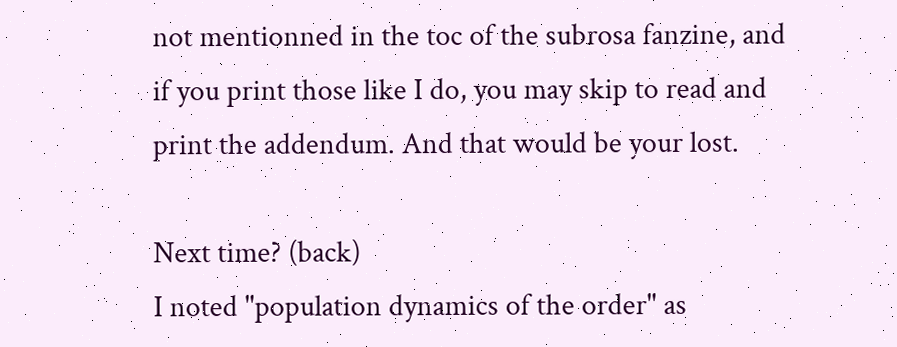not mentionned in the toc of the subrosa fanzine, and if you print those like I do, you may skip to read and print the addendum. And that would be your lost.

Next time? (back)
I noted "population dynamics of the order" as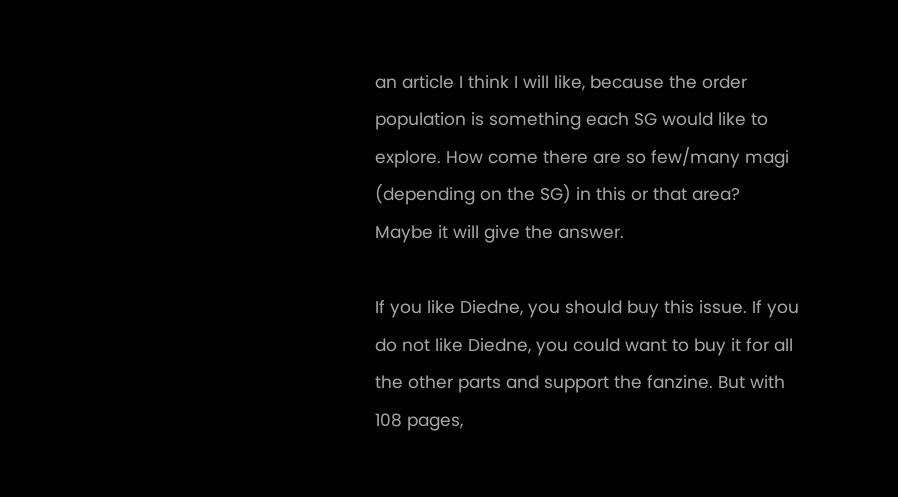an article I think I will like, because the order population is something each SG would like to explore. How come there are so few/many magi (depending on the SG) in this or that area? Maybe it will give the answer.

If you like Diedne, you should buy this issue. If you do not like Diedne, you could want to buy it for all the other parts and support the fanzine. But with 108 pages,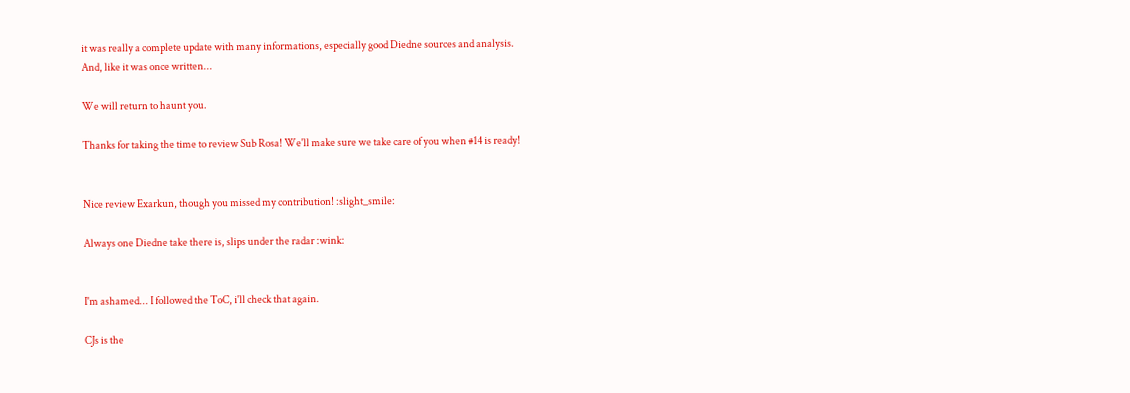it was really a complete update with many informations, especially good Diedne sources and analysis.
And, like it was once written...

We will return to haunt you.

Thanks for taking the time to review Sub Rosa! We'll make sure we take care of you when #14 is ready!


Nice review Exarkun, though you missed my contribution! :slight_smile:

Always one Diedne take there is, slips under the radar :wink:


I'm ashamed... I followed the ToC, i'll check that again.

CJs is the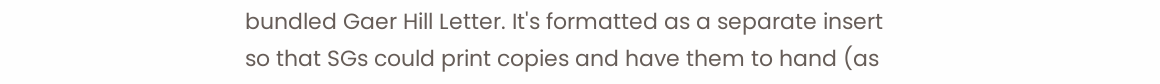bundled Gaer Hill Letter. It's formatted as a separate insert so that SGs could print copies and have them to hand (as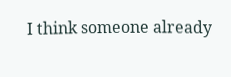I think someone already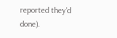reported they'd done).